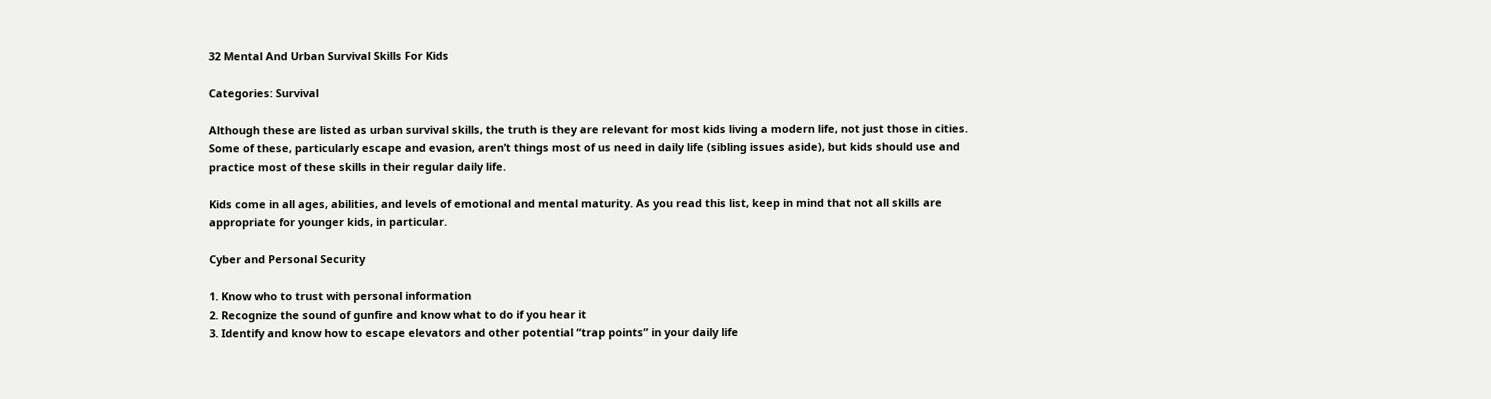32 Mental And Urban Survival Skills For Kids

Categories: Survival

Although these are listed as urban survival skills, the truth is they are relevant for most kids living a modern life, not just those in cities. Some of these, particularly escape and evasion, aren’t things most of us need in daily life (sibling issues aside), but kids should use and practice most of these skills in their regular daily life.

Kids come in all ages, abilities, and levels of emotional and mental maturity. As you read this list, keep in mind that not all skills are appropriate for younger kids, in particular.

Cyber and Personal Security

1. Know who to trust with personal information
2. Recognize the sound of gunfire and know what to do if you hear it
3. Identify and know how to escape elevators and other potential “trap points” in your daily life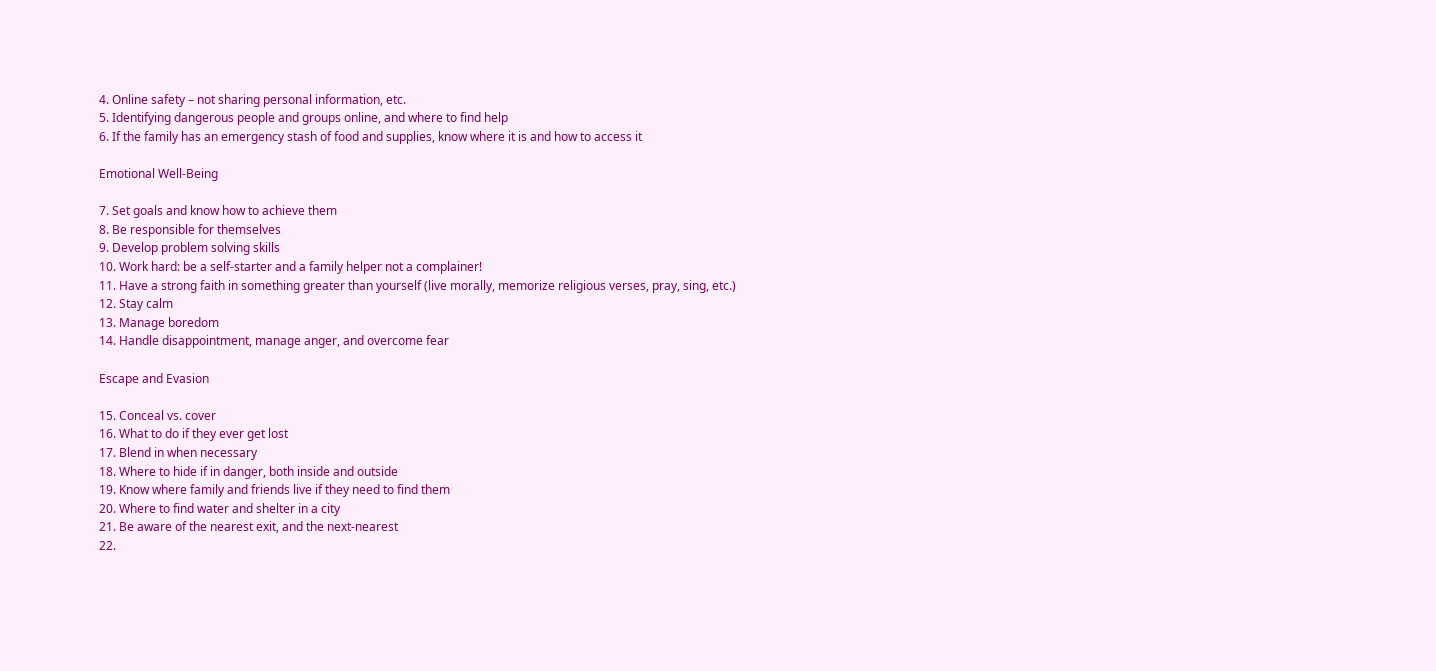4. Online safety – not sharing personal information, etc.
5. Identifying dangerous people and groups online, and where to find help
6. If the family has an emergency stash of food and supplies, know where it is and how to access it

Emotional Well-Being

7. Set goals and know how to achieve them
8. Be responsible for themselves
9. Develop problem solving skills
10. Work hard: be a self-starter and a family helper not a complainer!
11. Have a strong faith in something greater than yourself (live morally, memorize religious verses, pray, sing, etc.)
12. Stay calm
13. Manage boredom
14. Handle disappointment, manage anger, and overcome fear

Escape and Evasion

15. Conceal vs. cover
16. What to do if they ever get lost
17. Blend in when necessary
18. Where to hide if in danger, both inside and outside
19. Know where family and friends live if they need to find them
20. Where to find water and shelter in a city
21. Be aware of the nearest exit, and the next-nearest
22.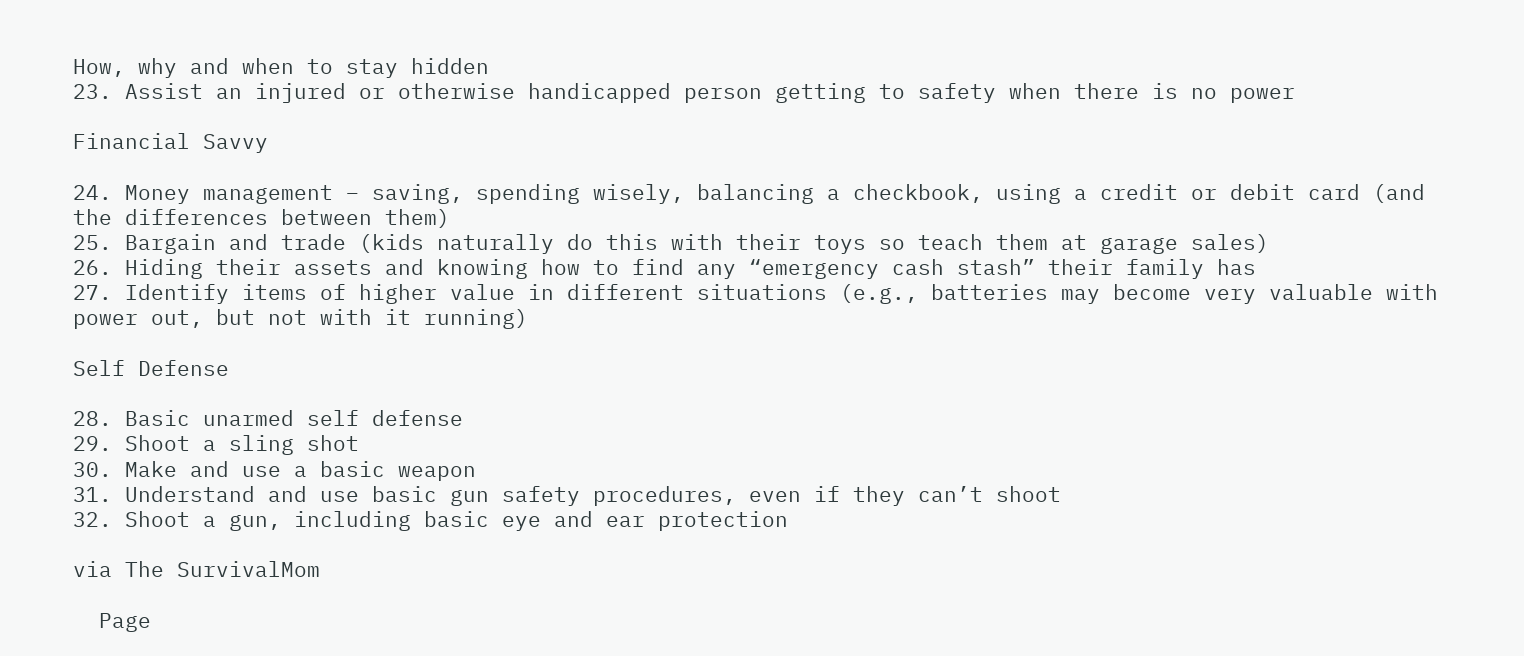How, why and when to stay hidden
23. Assist an injured or otherwise handicapped person getting to safety when there is no power

Financial Savvy

24. Money management – saving, spending wisely, balancing a checkbook, using a credit or debit card (and the differences between them)
25. Bargain and trade (kids naturally do this with their toys so teach them at garage sales)
26. Hiding their assets and knowing how to find any “emergency cash stash” their family has
27. Identify items of higher value in different situations (e.g., batteries may become very valuable with power out, but not with it running)

Self Defense

28. Basic unarmed self defense
29. Shoot a sling shot
30. Make and use a basic weapon
31. Understand and use basic gun safety procedures, even if they can’t shoot
32. Shoot a gun, including basic eye and ear protection

via The SurvivalMom

  Page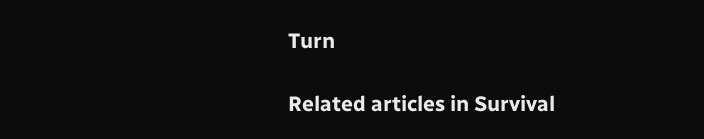Turn

Related articles in Survival